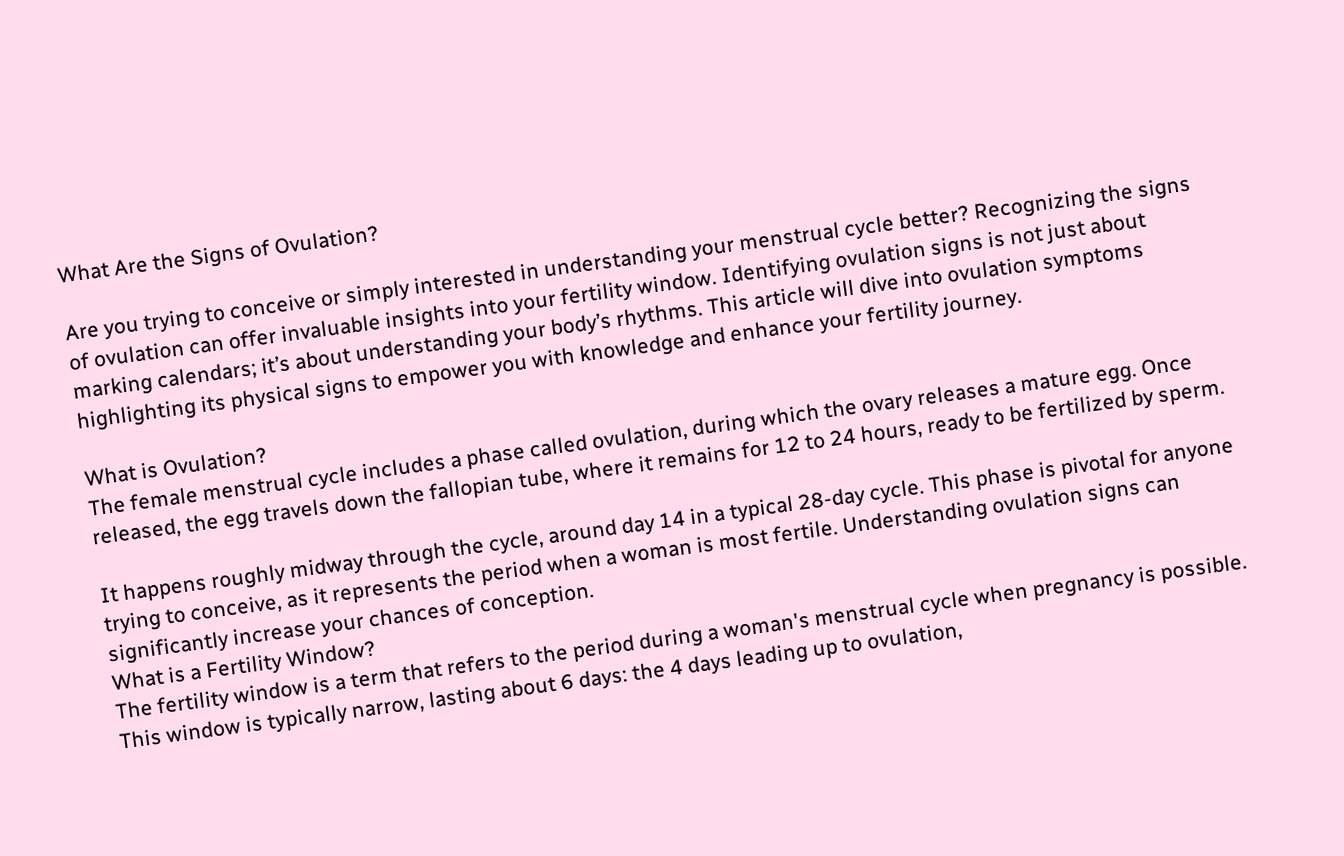What Are the Signs of Ovulation?

Are you trying to conceive or simply interested in understanding your menstrual cycle better? Recognizing the signs of ovulation can offer invaluable insights into your fertility window. Identifying ovulation signs is not just about marking calendars; it’s about understanding your body’s rhythms. This article will dive into ovulation symptoms highlighting its physical signs to empower you with knowledge and enhance your fertility journey.

What is Ovulation?
The female menstrual cycle includes a phase called ovulation, during which the ovary releases a mature egg. Once released, the egg travels down the fallopian tube, where it remains for 12 to 24 hours, ready to be fertilized by sperm.

It happens roughly midway through the cycle, around day 14 in a typical 28-day cycle. This phase is pivotal for anyone trying to conceive, as it represents the period when a woman is most fertile. Understanding ovulation signs can significantly increase your chances of conception.
What is a Fertility Window?
The fertility window is a term that refers to the period during a woman's menstrual cycle when pregnancy is possible. This window is typically narrow, lasting about 6 days: the 4 days leading up to ovulation,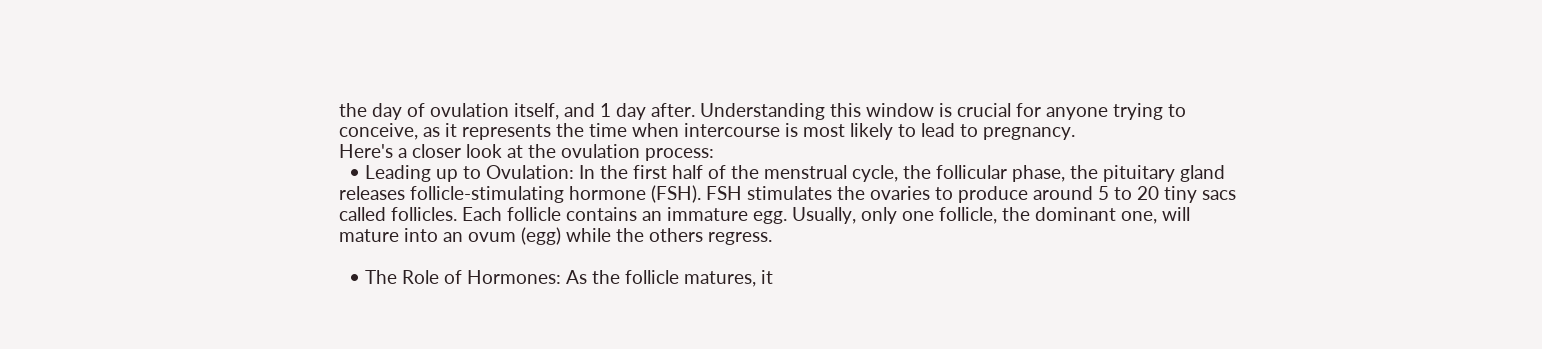the day of ovulation itself, and 1 day after. Understanding this window is crucial for anyone trying to conceive, as it represents the time when intercourse is most likely to lead to pregnancy.
Here's a closer look at the ovulation process:
  • Leading up to Ovulation: In the first half of the menstrual cycle, the follicular phase, the pituitary gland releases follicle-stimulating hormone (FSH). FSH stimulates the ovaries to produce around 5 to 20 tiny sacs called follicles. Each follicle contains an immature egg. Usually, only one follicle, the dominant one, will mature into an ovum (egg) while the others regress.

  • The Role of Hormones: As the follicle matures, it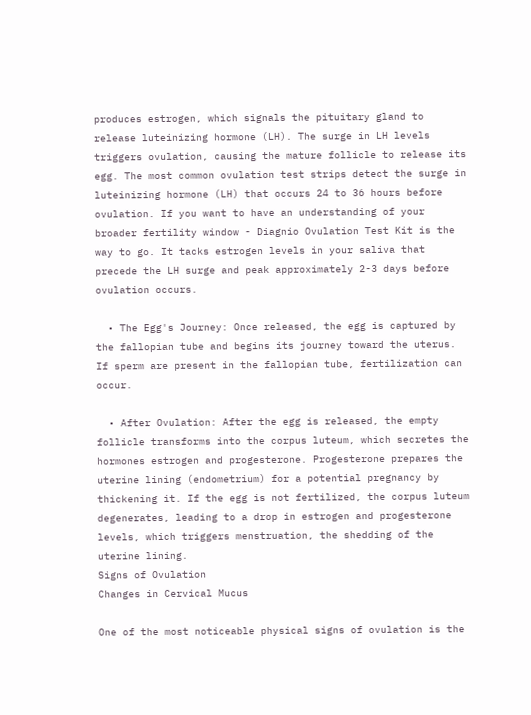produces estrogen, which signals the pituitary gland to release luteinizing hormone (LH). The surge in LH levels triggers ovulation, causing the mature follicle to release its egg. The most common ovulation test strips detect the surge in luteinizing hormone (LH) that occurs 24 to 36 hours before ovulation. If you want to have an understanding of your broader fertility window - Diagnio Ovulation Test Kit is the way to go. It tacks estrogen levels in your saliva that precede the LH surge and peak approximately 2-3 days before ovulation occurs.

  • The Egg's Journey: Once released, the egg is captured by the fallopian tube and begins its journey toward the uterus. If sperm are present in the fallopian tube, fertilization can occur.

  • After Ovulation: After the egg is released, the empty follicle transforms into the corpus luteum, which secretes the hormones estrogen and progesterone. Progesterone prepares the uterine lining (endometrium) for a potential pregnancy by thickening it. If the egg is not fertilized, the corpus luteum degenerates, leading to a drop in estrogen and progesterone levels, which triggers menstruation, the shedding of the uterine lining.
Signs of Ovulation
Changes in Cervical Mucus

One of the most noticeable physical signs of ovulation is the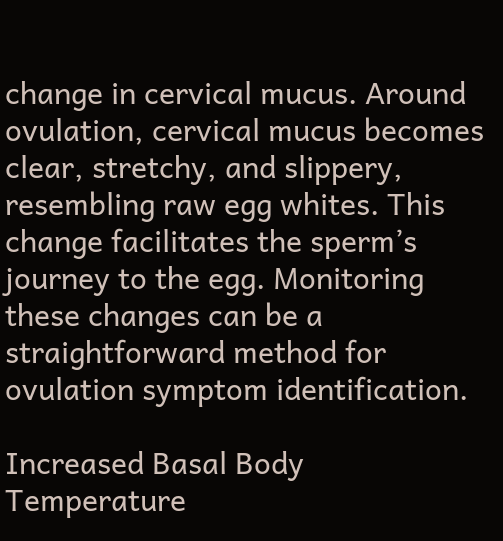change in cervical mucus. Around ovulation, cervical mucus becomes clear, stretchy, and slippery, resembling raw egg whites. This change facilitates the sperm’s journey to the egg. Monitoring these changes can be a straightforward method for ovulation symptom identification.

Increased Basal Body Temperature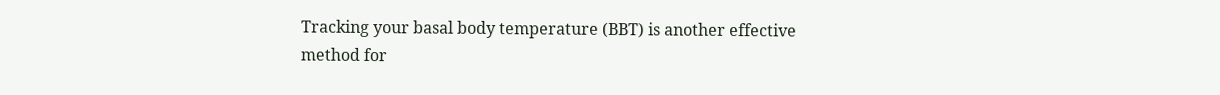Tracking your basal body temperature (BBT) is another effective method for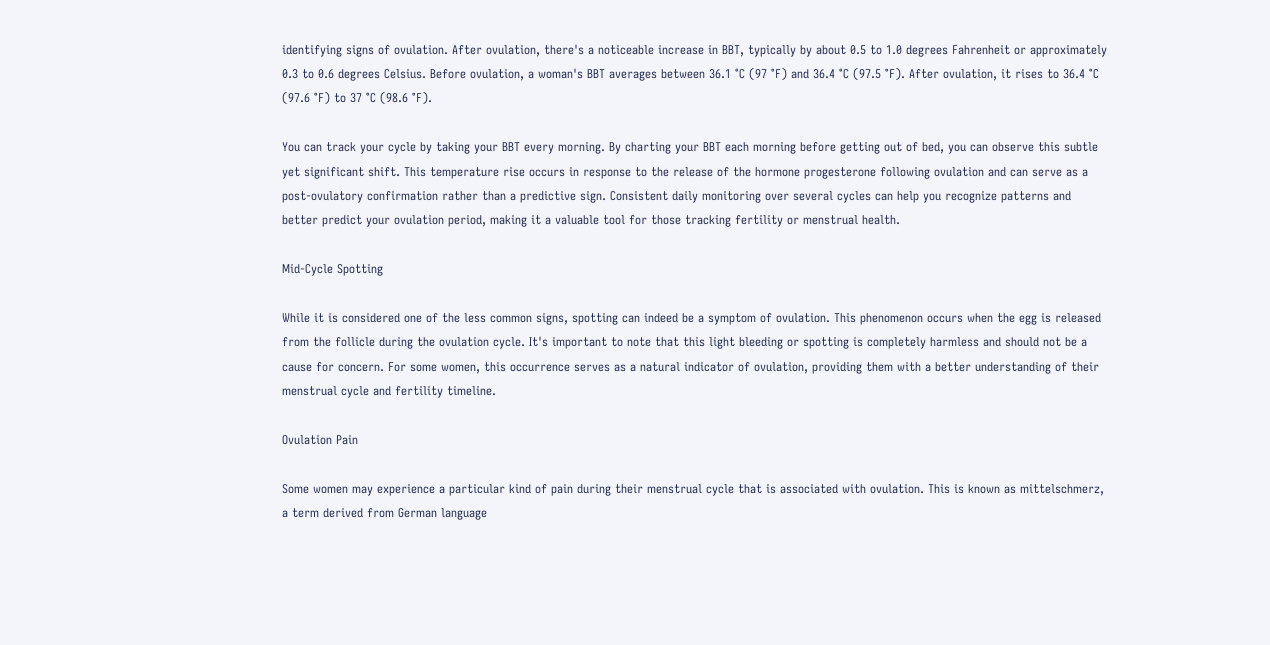identifying signs of ovulation. After ovulation, there's a noticeable increase in BBT, typically by about 0.5 to 1.0 degrees Fahrenheit or approximately 0.3 to 0.6 degrees Celsius. Before ovulation, a woman's BBT averages between 36.1 °C (97 °F) and 36.4 °C (97.5 °F). After ovulation, it rises to 36.4 °C (97.6 °F) to 37 °C (98.6 °F).

You can track your cycle by taking your BBT every morning. By charting your BBT each morning before getting out of bed, you can observe this subtle yet significant shift. This temperature rise occurs in response to the release of the hormone progesterone following ovulation and can serve as a post-ovulatory confirmation rather than a predictive sign. Consistent daily monitoring over several cycles can help you recognize patterns and better predict your ovulation period, making it a valuable tool for those tracking fertility or menstrual health.

Mid-Cycle Spotting

While it is considered one of the less common signs, spotting can indeed be a symptom of ovulation. This phenomenon occurs when the egg is released from the follicle during the ovulation cycle. It's important to note that this light bleeding or spotting is completely harmless and should not be a cause for concern. For some women, this occurrence serves as a natural indicator of ovulation, providing them with a better understanding of their menstrual cycle and fertility timeline.

Ovulation Pain

Some women may experience a particular kind of pain during their menstrual cycle that is associated with ovulation. This is known as mittelschmerz, a term derived from German language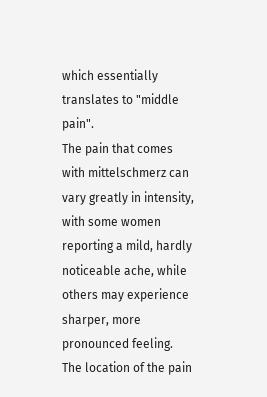which essentially translates to "middle pain".
The pain that comes with mittelschmerz can vary greatly in intensity, with some women reporting a mild, hardly noticeable ache, while others may experience sharper, more pronounced feeling. The location of the pain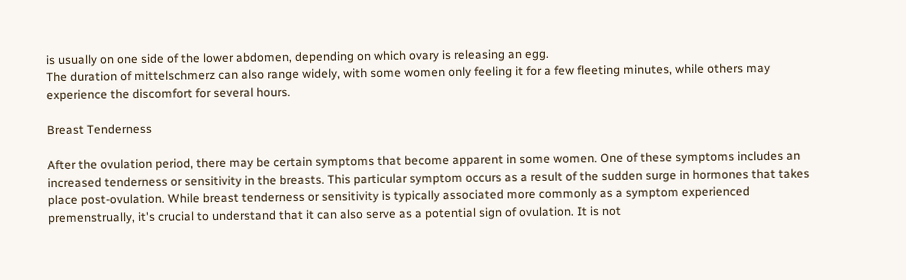is usually on one side of the lower abdomen, depending on which ovary is releasing an egg.
The duration of mittelschmerz can also range widely, with some women only feeling it for a few fleeting minutes, while others may experience the discomfort for several hours.

Breast Tenderness

After the ovulation period, there may be certain symptoms that become apparent in some women. One of these symptoms includes an increased tenderness or sensitivity in the breasts. This particular symptom occurs as a result of the sudden surge in hormones that takes place post-ovulation. While breast tenderness or sensitivity is typically associated more commonly as a symptom experienced premenstrually, it's crucial to understand that it can also serve as a potential sign of ovulation. It is not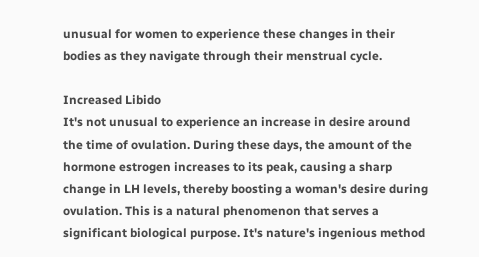unusual for women to experience these changes in their bodies as they navigate through their menstrual cycle.

Increased Libido
It's not unusual to experience an increase in desire around the time of ovulation. During these days, the amount of the hormone estrogen increases to its peak, causing a sharp change in LH levels, thereby boosting a woman's desire during ovulation. This is a natural phenomenon that serves a significant biological purpose. It's nature's ingenious method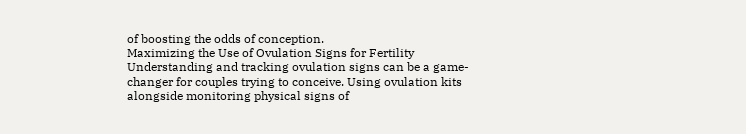of boosting the odds of conception.
Maximizing the Use of Ovulation Signs for Fertility
Understanding and tracking ovulation signs can be a game-changer for couples trying to conceive. Using ovulation kits alongside monitoring physical signs of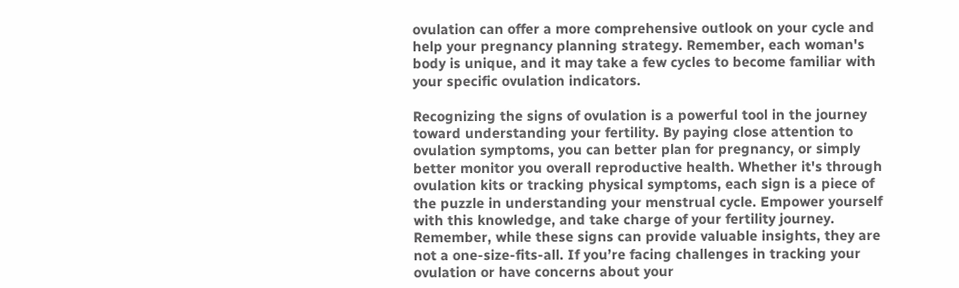ovulation can offer a more comprehensive outlook on your cycle and help your pregnancy planning strategy. Remember, each woman's body is unique, and it may take a few cycles to become familiar with your specific ovulation indicators.

Recognizing the signs of ovulation is a powerful tool in the journey toward understanding your fertility. By paying close attention to ovulation symptoms, you can better plan for pregnancy, or simply better monitor you overall reproductive health. Whether it's through ovulation kits or tracking physical symptoms, each sign is a piece of the puzzle in understanding your menstrual cycle. Empower yourself with this knowledge, and take charge of your fertility journey.
Remember, while these signs can provide valuable insights, they are not a one-size-fits-all. If you’re facing challenges in tracking your ovulation or have concerns about your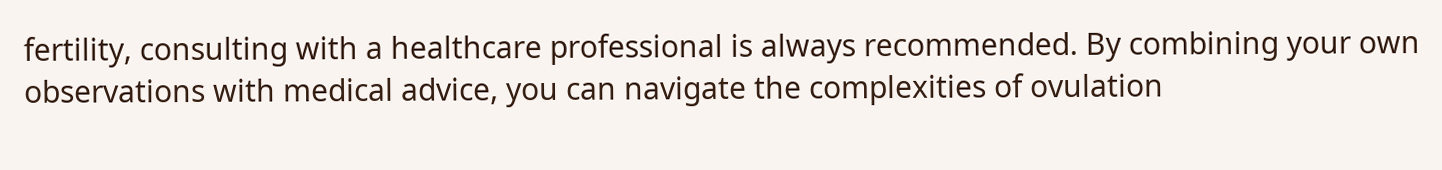fertility, consulting with a healthcare professional is always recommended. By combining your own observations with medical advice, you can navigate the complexities of ovulation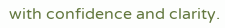with confidence and clarity.